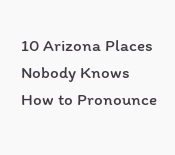10 Arizona Places Nobody Knows How to Pronounce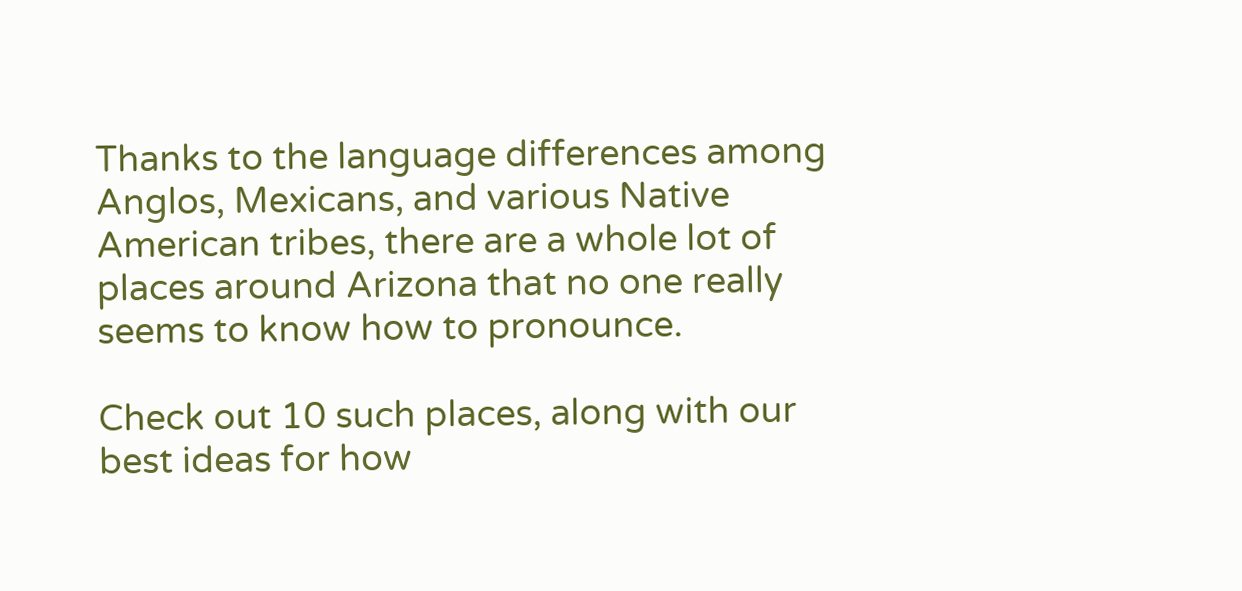Thanks to the language differences among Anglos, Mexicans, and various Native American tribes, there are a whole lot of places around Arizona that no one really seems to know how to pronounce.

Check out 10 such places, along with our best ideas for how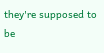they're supposed to be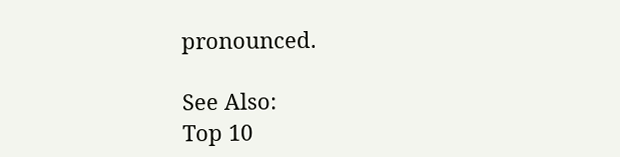pronounced.

See Also:
Top 10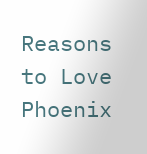Reasons to Love Phoenix